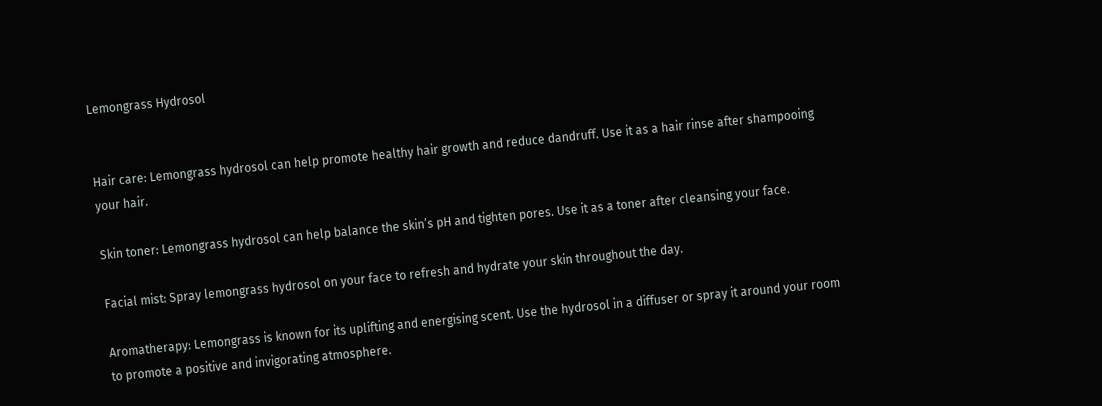Lemongrass Hydrosol


Hair care: Lemongrass hydrosol can help promote healthy hair growth and reduce dandruff. Use it as a hair rinse after shampooing your hair.

Skin toner: Lemongrass hydrosol can help balance the skin’s pH and tighten pores. Use it as a toner after cleansing your face.

Facial mist: Spray lemongrass hydrosol on your face to refresh and hydrate your skin throughout the day.

Aromatherapy: Lemongrass is known for its uplifting and energising scent. Use the hydrosol in a diffuser or spray it around your room to promote a positive and invigorating atmosphere.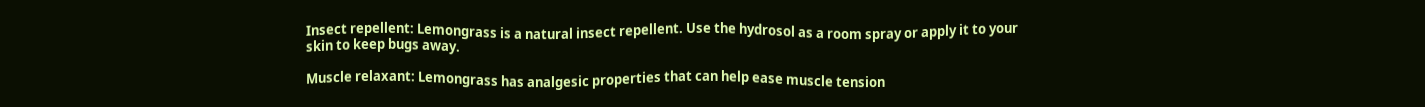Insect repellent: Lemongrass is a natural insect repellent. Use the hydrosol as a room spray or apply it to your skin to keep bugs away.

Muscle relaxant: Lemongrass has analgesic properties that can help ease muscle tension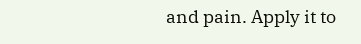and pain. Apply it to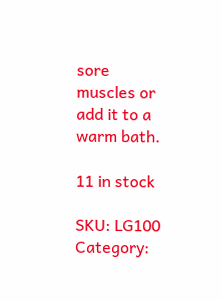sore muscles or add it to a warm bath.

11 in stock

SKU: LG100 Category: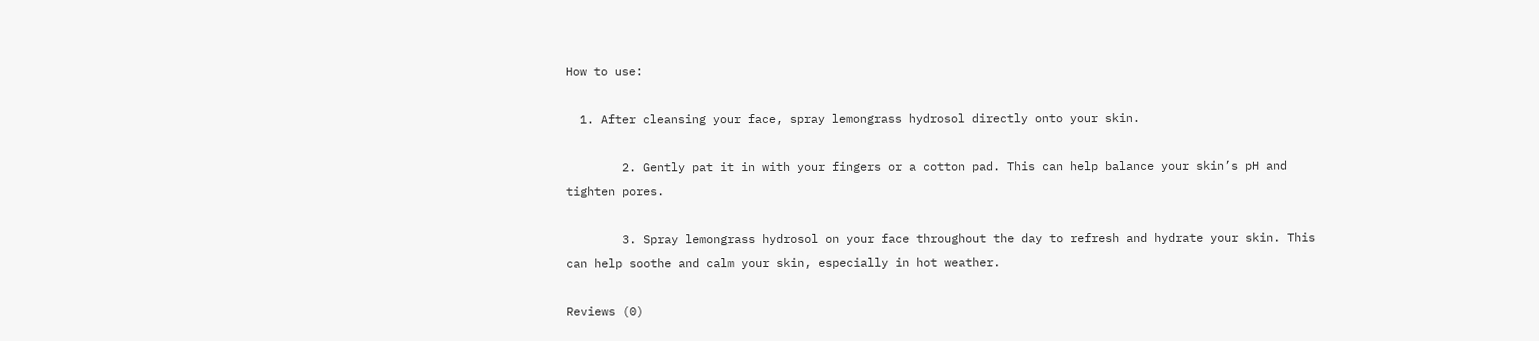How to use:

  1. After cleansing your face, spray lemongrass hydrosol directly onto your skin.

        2. Gently pat it in with your fingers or a cotton pad. This can help balance your skin’s pH and tighten pores.

        3. Spray lemongrass hydrosol on your face throughout the day to refresh and hydrate your skin. This can help soothe and calm your skin, especially in hot weather.

Reviews (0)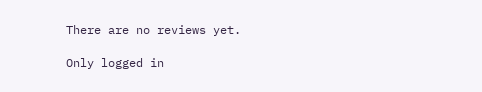There are no reviews yet.

Only logged in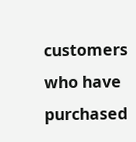customers who have purchased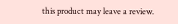this product may leave a review.